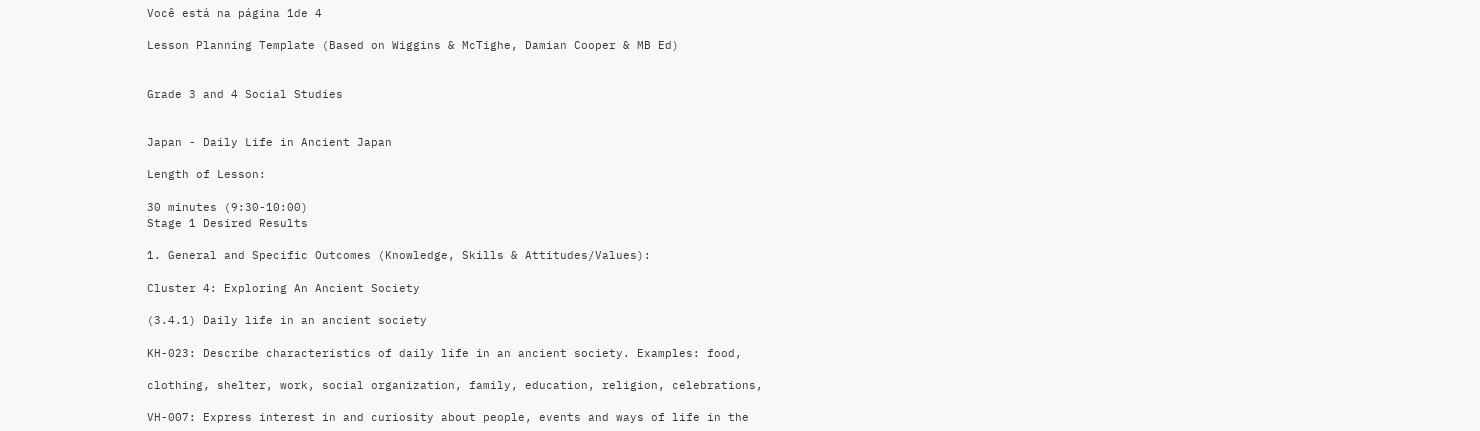Você está na página 1de 4

Lesson Planning Template (Based on Wiggins & McTighe, Damian Cooper & MB Ed)


Grade 3 and 4 Social Studies


Japan - Daily Life in Ancient Japan

Length of Lesson:

30 minutes (9:30-10:00)
Stage 1 Desired Results

1. General and Specific Outcomes (Knowledge, Skills & Attitudes/Values):

Cluster 4: Exploring An Ancient Society

(3.4.1) Daily life in an ancient society

KH-023: Describe characteristics of daily life in an ancient society. Examples: food,

clothing, shelter, work, social organization, family, education, religion, celebrations,

VH-007: Express interest in and curiosity about people, events and ways of life in the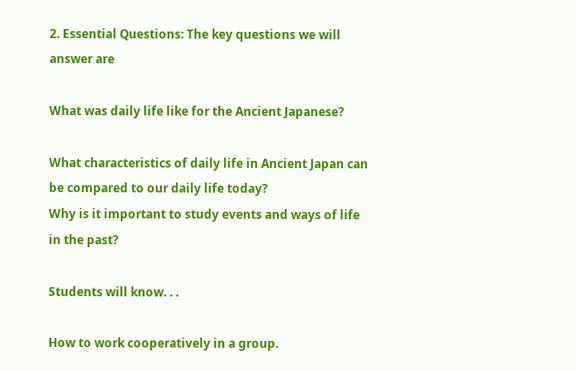2. Essential Questions: The key questions we will answer are

What was daily life like for the Ancient Japanese?

What characteristics of daily life in Ancient Japan can be compared to our daily life today?
Why is it important to study events and ways of life in the past?

Students will know. . .

How to work cooperatively in a group.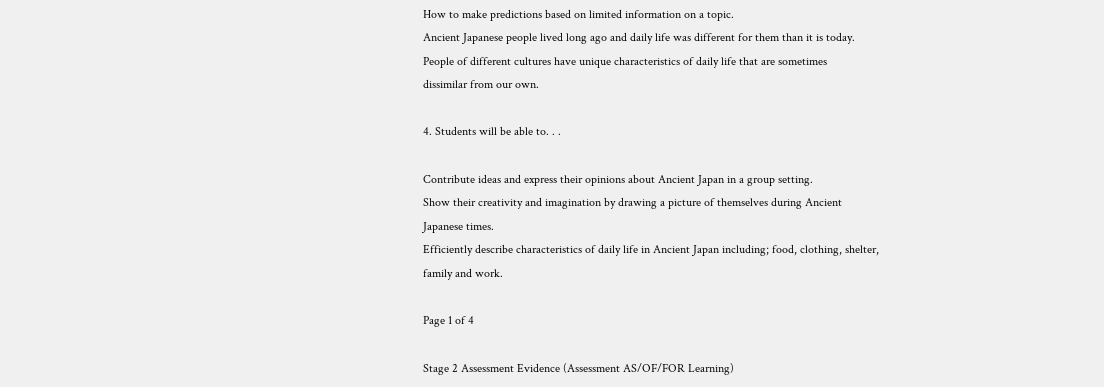How to make predictions based on limited information on a topic.
Ancient Japanese people lived long ago and daily life was different for them than it is today.
People of different cultures have unique characteristics of daily life that are sometimes
dissimilar from our own.

4. Students will be able to. . .

Contribute ideas and express their opinions about Ancient Japan in a group setting.
Show their creativity and imagination by drawing a picture of themselves during Ancient
Japanese times.
Efficiently describe characteristics of daily life in Ancient Japan including; food, clothing, shelter,
family and work.

Page 1 of 4

Stage 2 Assessment Evidence (Assessment AS/OF/FOR Learning)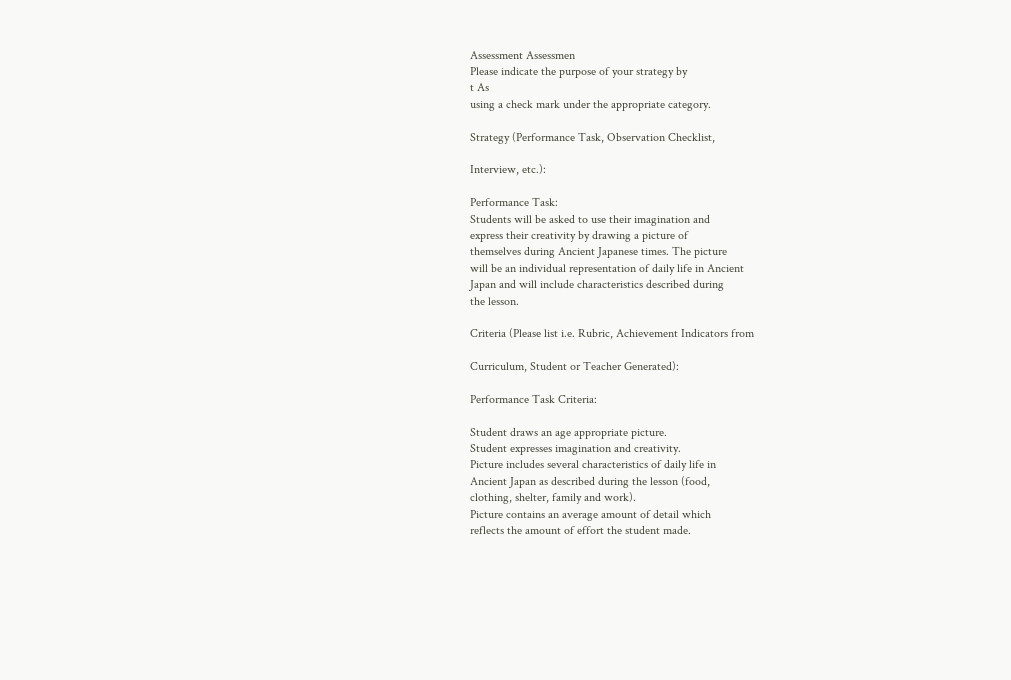Assessment Assessmen
Please indicate the purpose of your strategy by
t As
using a check mark under the appropriate category.

Strategy (Performance Task, Observation Checklist,

Interview, etc.):

Performance Task:
Students will be asked to use their imagination and
express their creativity by drawing a picture of
themselves during Ancient Japanese times. The picture
will be an individual representation of daily life in Ancient
Japan and will include characteristics described during
the lesson.

Criteria (Please list i.e. Rubric, Achievement Indicators from

Curriculum, Student or Teacher Generated):

Performance Task Criteria:

Student draws an age appropriate picture.
Student expresses imagination and creativity.
Picture includes several characteristics of daily life in
Ancient Japan as described during the lesson (food,
clothing, shelter, family and work).
Picture contains an average amount of detail which
reflects the amount of effort the student made.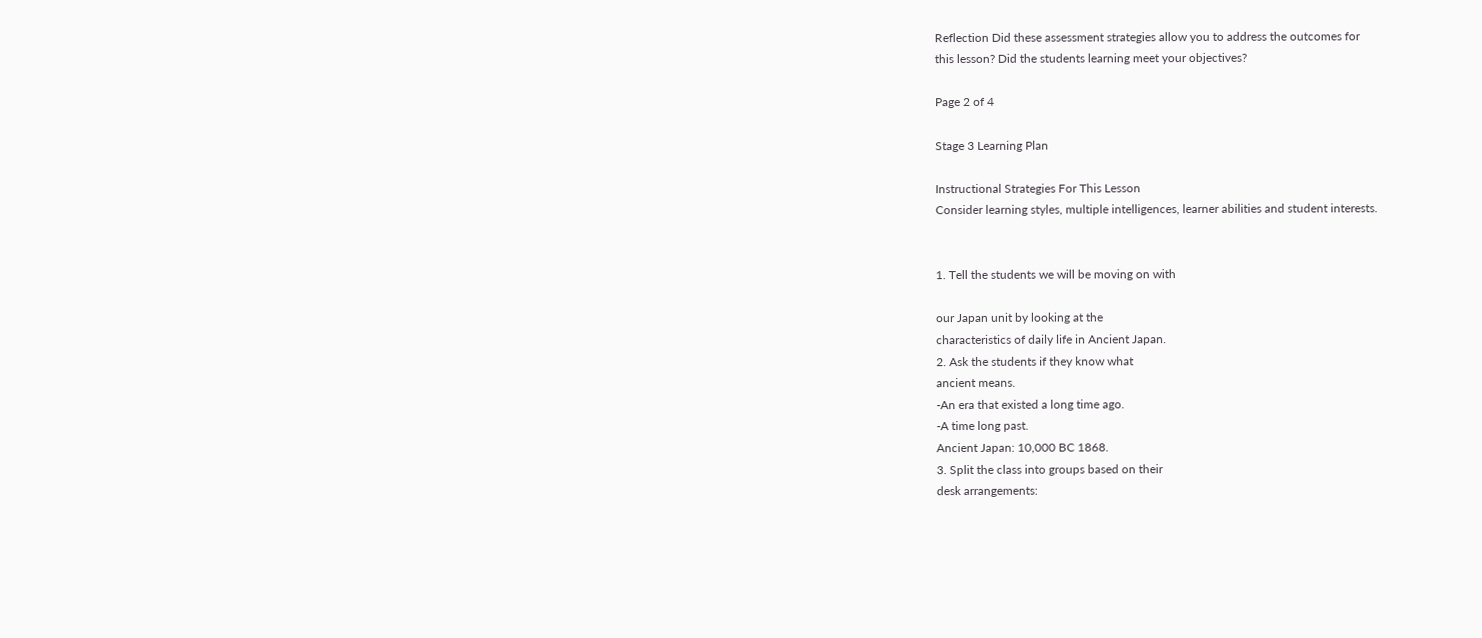Reflection Did these assessment strategies allow you to address the outcomes for
this lesson? Did the students learning meet your objectives?

Page 2 of 4

Stage 3 Learning Plan

Instructional Strategies For This Lesson
Consider learning styles, multiple intelligences, learner abilities and student interests.


1. Tell the students we will be moving on with

our Japan unit by looking at the
characteristics of daily life in Ancient Japan.
2. Ask the students if they know what
ancient means.
-An era that existed a long time ago.
-A time long past.
Ancient Japan: 10,000 BC 1868.
3. Split the class into groups based on their
desk arrangements: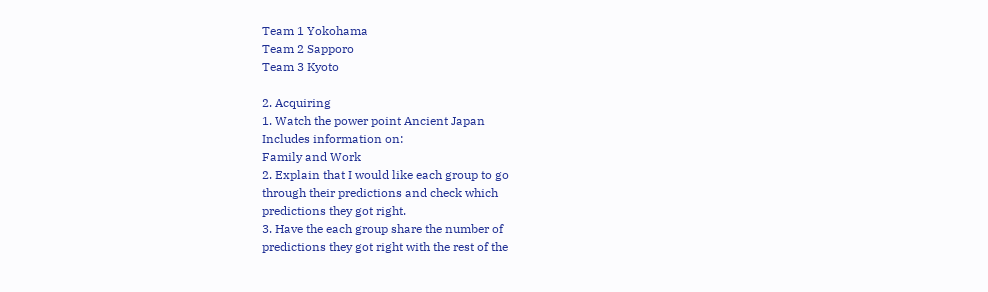Team 1 Yokohama
Team 2 Sapporo
Team 3 Kyoto

2. Acquiring
1. Watch the power point Ancient Japan
Includes information on:
Family and Work
2. Explain that I would like each group to go
through their predictions and check which
predictions they got right.
3. Have the each group share the number of
predictions they got right with the rest of the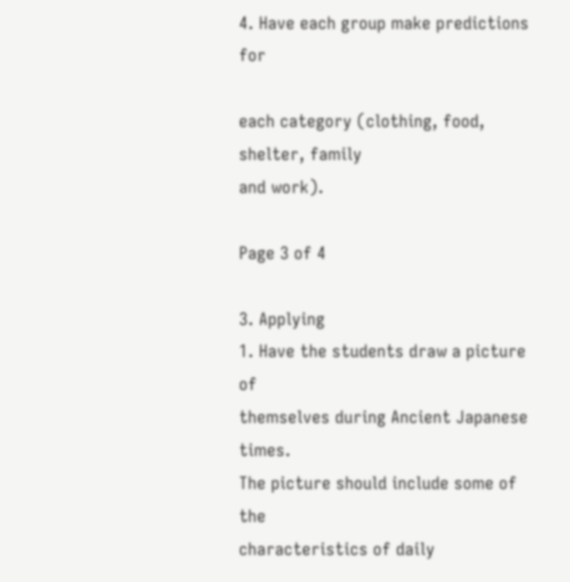4. Have each group make predictions for

each category (clothing, food, shelter, family
and work).

Page 3 of 4

3. Applying
1. Have the students draw a picture of
themselves during Ancient Japanese times.
The picture should include some of the
characteristics of daily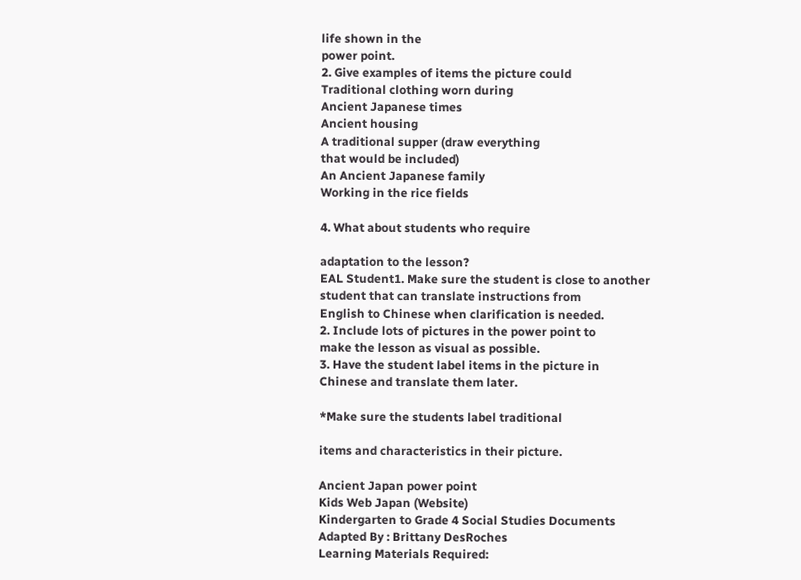life shown in the
power point.
2. Give examples of items the picture could
Traditional clothing worn during
Ancient Japanese times
Ancient housing
A traditional supper (draw everything
that would be included)
An Ancient Japanese family
Working in the rice fields

4. What about students who require

adaptation to the lesson?
EAL Student1. Make sure the student is close to another
student that can translate instructions from
English to Chinese when clarification is needed.
2. Include lots of pictures in the power point to
make the lesson as visual as possible.
3. Have the student label items in the picture in
Chinese and translate them later.

*Make sure the students label traditional

items and characteristics in their picture.

Ancient Japan power point
Kids Web Japan (Website)
Kindergarten to Grade 4 Social Studies Documents
Adapted By : Brittany DesRoches
Learning Materials Required: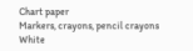Chart paper
Markers, crayons, pencil crayons
White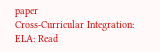paper
Cross-Curricular Integration:
ELA: Read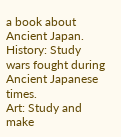a book about Ancient Japan.
History: Study wars fought during Ancient Japanese times.
Art: Study and make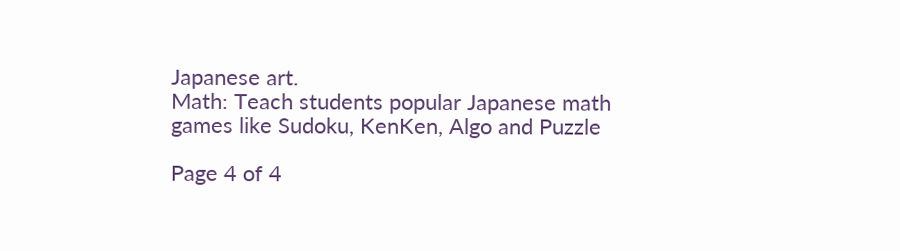Japanese art.
Math: Teach students popular Japanese math games like Sudoku, KenKen, Algo and Puzzle

Page 4 of 4